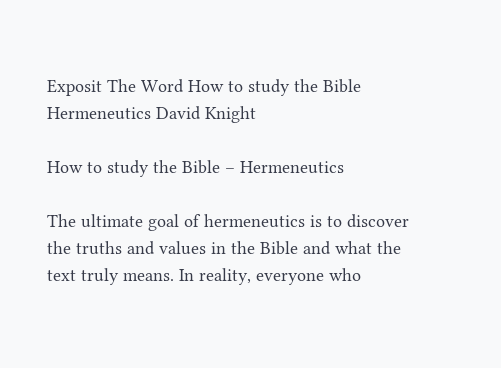Exposit The Word How to study the Bible Hermeneutics David Knight

How to study the Bible – Hermeneutics

The ultimate goal of hermeneutics is to discover the truths and values in the Bible and what the text truly means. In reality, everyone who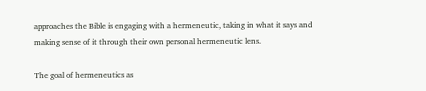approaches the Bible is engaging with a hermeneutic, taking in what it says and making sense of it through their own personal hermeneutic lens.

The goal of hermeneutics as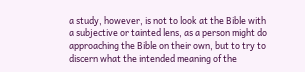a study, however, is not to look at the Bible with a subjective or tainted lens, as a person might do approaching the Bible on their own, but to try to discern what the intended meaning of the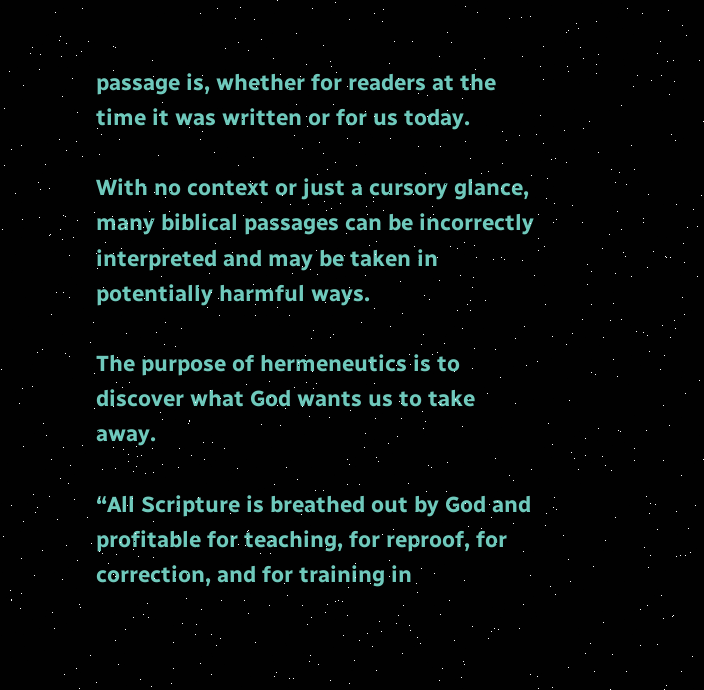passage is, whether for readers at the time it was written or for us today.

With no context or just a cursory glance, many biblical passages can be incorrectly interpreted and may be taken in potentially harmful ways.

The purpose of hermeneutics is to discover what God wants us to take away.

“All Scripture is breathed out by God and profitable for teaching, for reproof, for correction, and for training in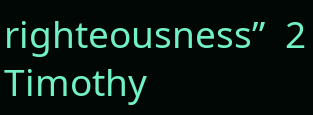righteousness”  2 Timothy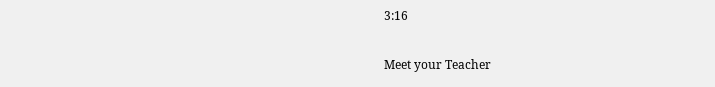3:16

Meet your Teacher